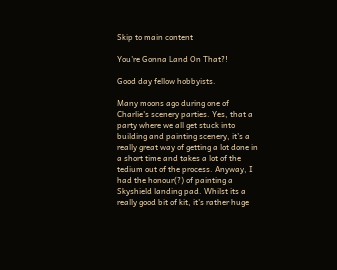Skip to main content

You're Gonna Land On That?!

Good day fellow hobbyists.

Many moons ago during one of Charlie's scenery parties. Yes, that a party where we all get stuck into building and painting scenery, it's a really great way of getting a lot done in a short time and takes a lot of the tedium out of the process. Anyway, I had the honour(?) of painting a Skyshield landing pad. Whilst its a really good bit of kit, it's rather huge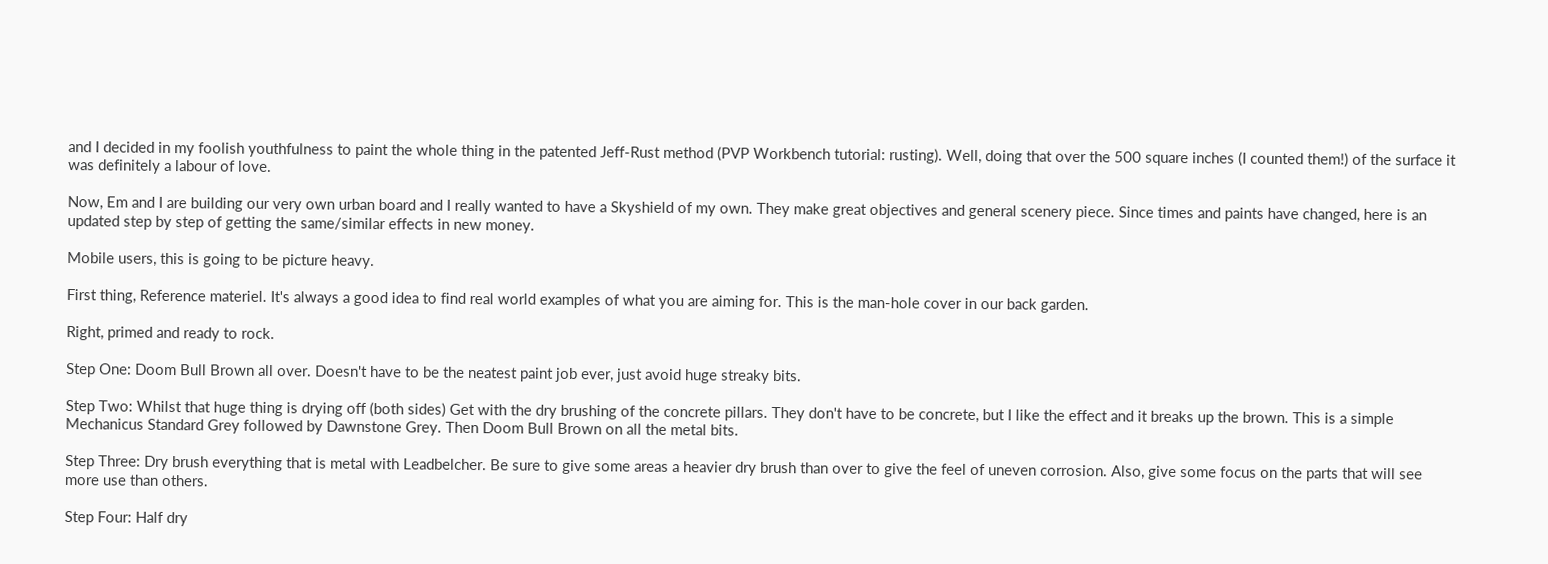and I decided in my foolish youthfulness to paint the whole thing in the patented Jeff-Rust method (PVP Workbench tutorial: rusting). Well, doing that over the 500 square inches (I counted them!) of the surface it was definitely a labour of love.

Now, Em and I are building our very own urban board and I really wanted to have a Skyshield of my own. They make great objectives and general scenery piece. Since times and paints have changed, here is an updated step by step of getting the same/similar effects in new money.

Mobile users, this is going to be picture heavy.

First thing, Reference materiel. It's always a good idea to find real world examples of what you are aiming for. This is the man-hole cover in our back garden.

Right, primed and ready to rock.

Step One: Doom Bull Brown all over. Doesn't have to be the neatest paint job ever, just avoid huge streaky bits.

Step Two: Whilst that huge thing is drying off (both sides) Get with the dry brushing of the concrete pillars. They don't have to be concrete, but I like the effect and it breaks up the brown. This is a simple Mechanicus Standard Grey followed by Dawnstone Grey. Then Doom Bull Brown on all the metal bits.

Step Three: Dry brush everything that is metal with Leadbelcher. Be sure to give some areas a heavier dry brush than over to give the feel of uneven corrosion. Also, give some focus on the parts that will see more use than others.

Step Four: Half dry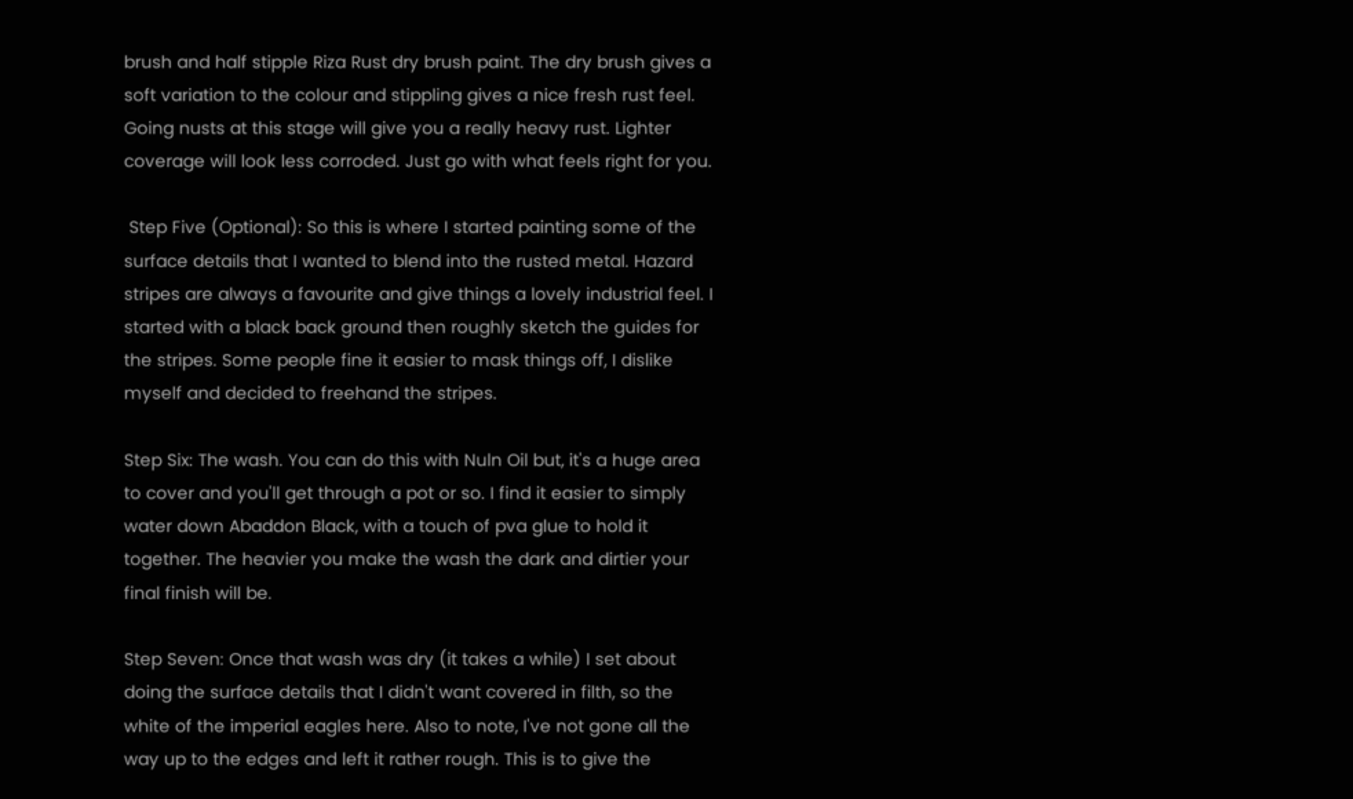brush and half stipple Riza Rust dry brush paint. The dry brush gives a soft variation to the colour and stippling gives a nice fresh rust feel. Going nusts at this stage will give you a really heavy rust. Lighter coverage will look less corroded. Just go with what feels right for you.

 Step Five (Optional): So this is where I started painting some of the surface details that I wanted to blend into the rusted metal. Hazard stripes are always a favourite and give things a lovely industrial feel. I started with a black back ground then roughly sketch the guides for the stripes. Some people fine it easier to mask things off, I dislike myself and decided to freehand the stripes.

Step Six: The wash. You can do this with Nuln Oil but, it's a huge area to cover and you'll get through a pot or so. I find it easier to simply water down Abaddon Black, with a touch of pva glue to hold it together. The heavier you make the wash the dark and dirtier your final finish will be.

Step Seven: Once that wash was dry (it takes a while) I set about doing the surface details that I didn't want covered in filth, so the white of the imperial eagles here. Also to note, I've not gone all the way up to the edges and left it rather rough. This is to give the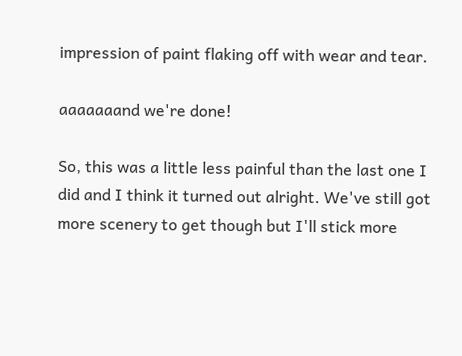impression of paint flaking off with wear and tear.

aaaaaaand we're done!

So, this was a little less painful than the last one I did and I think it turned out alright. We've still got more scenery to get though but I'll stick more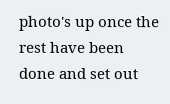photo's up once the rest have been done and set out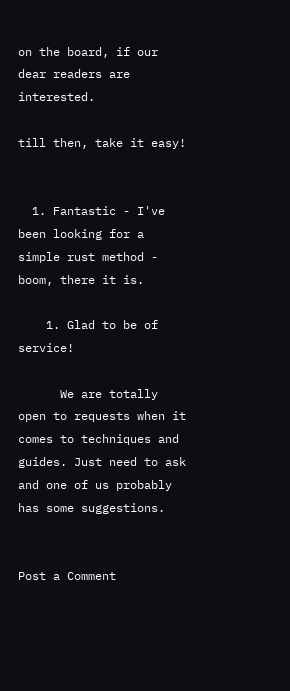on the board, if our dear readers are interested.

till then, take it easy!


  1. Fantastic - I've been looking for a simple rust method - boom, there it is.

    1. Glad to be of service!

      We are totally open to requests when it comes to techniques and guides. Just need to ask and one of us probably has some suggestions.


Post a Comment